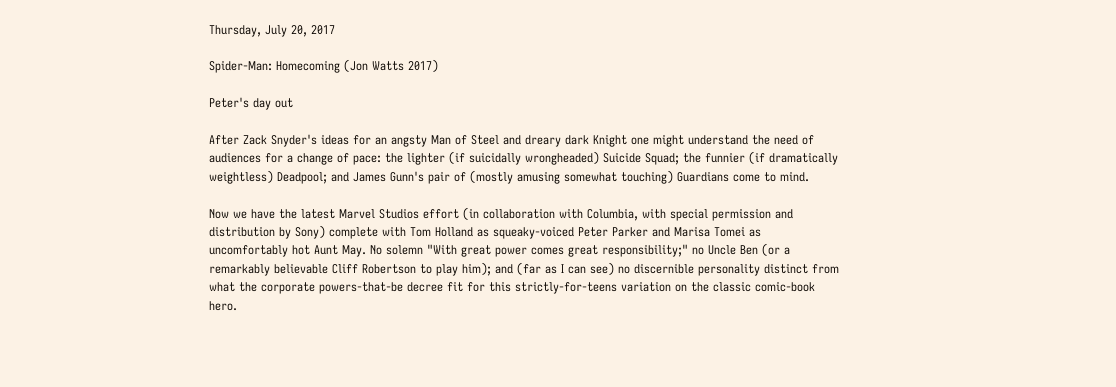Thursday, July 20, 2017

Spider-Man: Homecoming (Jon Watts 2017)

Peter's day out

After Zack Snyder's ideas for an angsty Man of Steel and dreary dark Knight one might understand the need of audiences for a change of pace: the lighter (if suicidally wrongheaded) Suicide Squad; the funnier (if dramatically weightless) Deadpool; and James Gunn's pair of (mostly amusing somewhat touching) Guardians come to mind.

Now we have the latest Marvel Studios effort (in collaboration with Columbia, with special permission and distribution by Sony) complete with Tom Holland as squeaky-voiced Peter Parker and Marisa Tomei as uncomfortably hot Aunt May. No solemn "With great power comes great responsibility;" no Uncle Ben (or a remarkably believable Cliff Robertson to play him); and (far as I can see) no discernible personality distinct from what the corporate powers-that-be decree fit for this strictly-for-teens variation on the classic comic-book hero.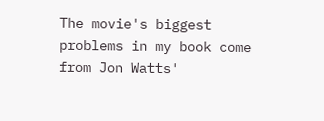The movie's biggest problems in my book come from Jon Watts'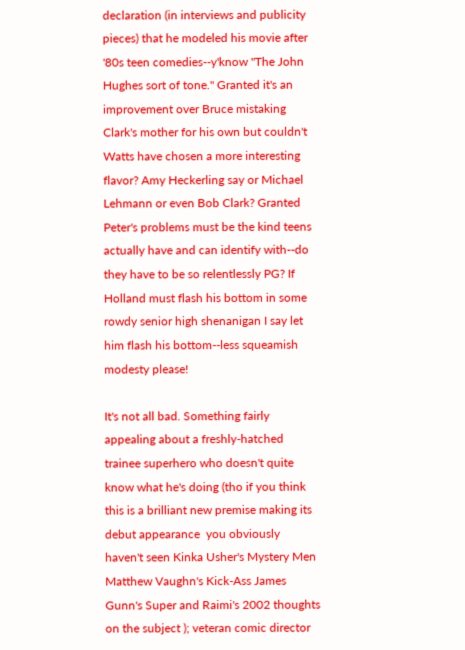declaration (in interviews and publicity pieces) that he modeled his movie after '80s teen comedies--y'know "The John Hughes sort of tone." Granted it's an improvement over Bruce mistaking Clark's mother for his own but couldn't Watts have chosen a more interesting flavor? Amy Heckerling say or Michael Lehmann or even Bob Clark? Granted Peter's problems must be the kind teens actually have and can identify with--do they have to be so relentlessly PG? If Holland must flash his bottom in some rowdy senior high shenanigan I say let him flash his bottom--less squeamish modesty please!

It's not all bad. Something fairly appealing about a freshly-hatched trainee superhero who doesn't quite know what he's doing (tho if you think this is a brilliant new premise making its debut appearance  you obviously haven't seen Kinka Usher's Mystery Men Matthew Vaughn's Kick-Ass James Gunn's Super and Raimi's 2002 thoughts on the subject ); veteran comic director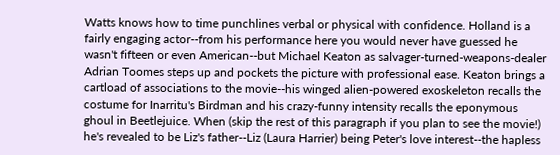Watts knows how to time punchlines verbal or physical with confidence. Holland is a fairly engaging actor--from his performance here you would never have guessed he wasn't fifteen or even American--but Michael Keaton as salvager-turned-weapons-dealer Adrian Toomes steps up and pockets the picture with professional ease. Keaton brings a cartload of associations to the movie--his winged alien-powered exoskeleton recalls the costume for Inarritu's Birdman and his crazy-funny intensity recalls the eponymous ghoul in Beetlejuice. When (skip the rest of this paragraph if you plan to see the movie!) he's revealed to be Liz's father--Liz (Laura Harrier) being Peter's love interest--the hapless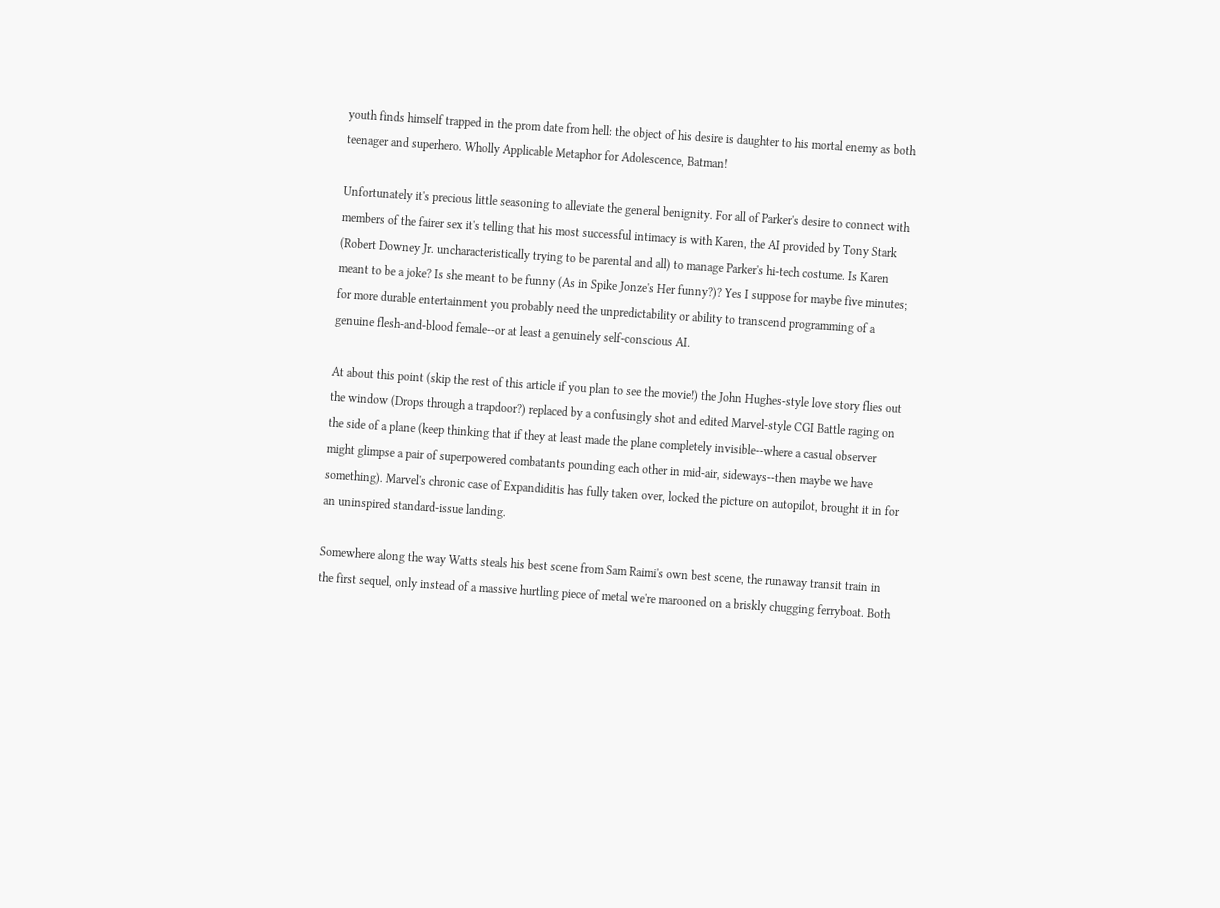youth finds himself trapped in the prom date from hell: the object of his desire is daughter to his mortal enemy as both teenager and superhero. Wholly Applicable Metaphor for Adolescence, Batman!

Unfortunately it's precious little seasoning to alleviate the general benignity. For all of Parker's desire to connect with members of the fairer sex it's telling that his most successful intimacy is with Karen, the AI provided by Tony Stark (Robert Downey Jr. uncharacteristically trying to be parental and all) to manage Parker's hi-tech costume. Is Karen meant to be a joke? Is she meant to be funny (As in Spike Jonze's Her funny?)? Yes I suppose for maybe five minutes; for more durable entertainment you probably need the unpredictability or ability to transcend programming of a genuine flesh-and-blood female--or at least a genuinely self-conscious AI.

At about this point (skip the rest of this article if you plan to see the movie!) the John Hughes-style love story flies out the window (Drops through a trapdoor?) replaced by a confusingly shot and edited Marvel-style CGI Battle raging on the side of a plane (keep thinking that if they at least made the plane completely invisible--where a casual observer might glimpse a pair of superpowered combatants pounding each other in mid-air, sideways--then maybe we have something). Marvel's chronic case of Expandiditis has fully taken over, locked the picture on autopilot, brought it in for an uninspired standard-issue landing.

Somewhere along the way Watts steals his best scene from Sam Raimi's own best scene, the runaway transit train in the first sequel, only instead of a massive hurtling piece of metal we're marooned on a briskly chugging ferryboat. Both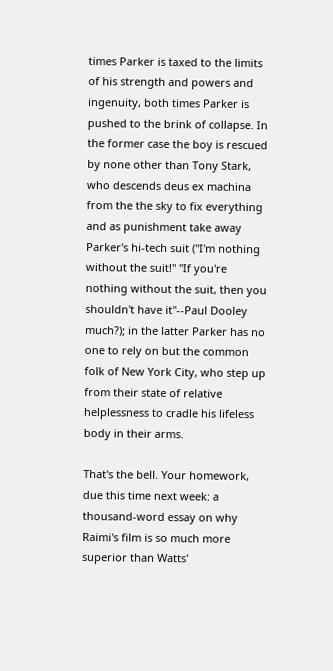times Parker is taxed to the limits of his strength and powers and ingenuity, both times Parker is pushed to the brink of collapse. In the former case the boy is rescued by none other than Tony Stark, who descends deus ex machina from the the sky to fix everything and as punishment take away Parker's hi-tech suit ("I'm nothing without the suit!" "If you're nothing without the suit, then you shouldn't have it"--Paul Dooley much?); in the latter Parker has no one to rely on but the common folk of New York City, who step up from their state of relative helplessness to cradle his lifeless body in their arms.

That's the bell. Your homework, due this time next week: a thousand-word essay on why Raimi's film is so much more superior than Watts'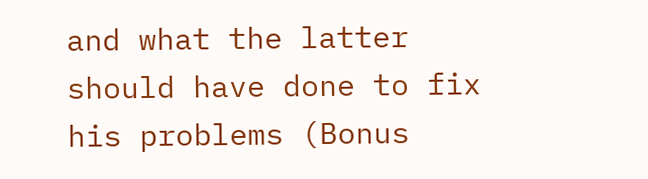and what the latter should have done to fix his problems (Bonus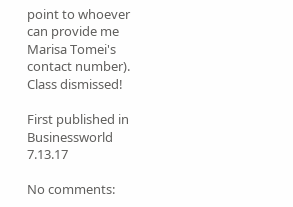point to whoever can provide me Marisa Tomei's contact number). Class dismissed!

First published in Businessworld 7.13.17

No comments: